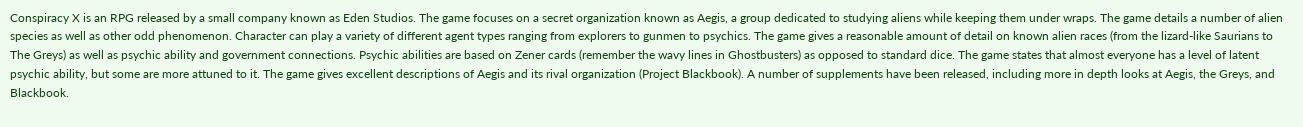Conspiracy X is an RPG released by a small company known as Eden Studios. The game focuses on a secret organization known as Aegis, a group dedicated to studying aliens while keeping them under wraps. The game details a number of alien species as well as other odd phenomenon. Character can play a variety of different agent types ranging from explorers to gunmen to psychics. The game gives a reasonable amount of detail on known alien races (from the lizard-like Saurians to The Greys) as well as psychic ability and government connections. Psychic abilities are based on Zener cards (remember the wavy lines in Ghostbusters) as opposed to standard dice. The game states that almost everyone has a level of latent psychic ability, but some are more attuned to it. The game gives excellent descriptions of Aegis and its rival organization (Project Blackbook). A number of supplements have been released, including more in depth looks at Aegis, the Greys, and Blackbook.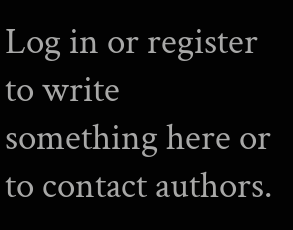Log in or register to write something here or to contact authors.